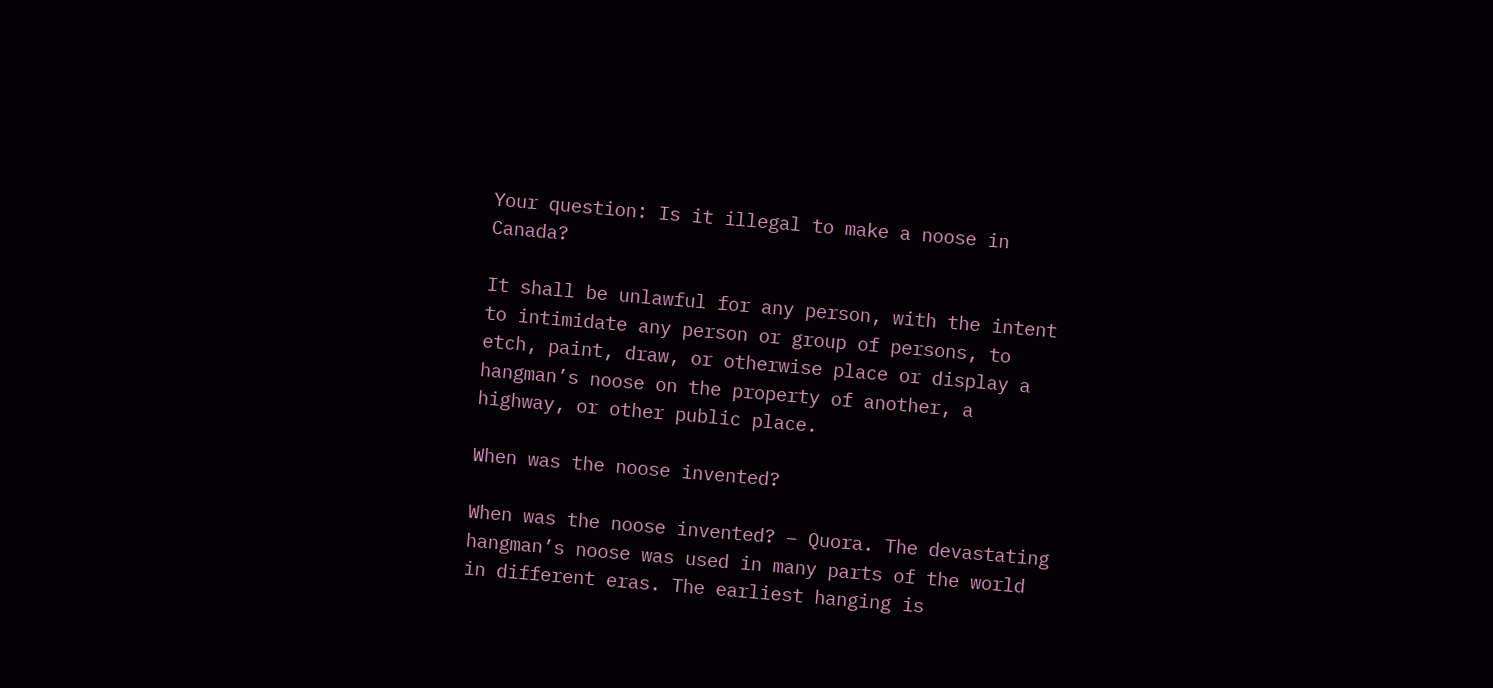Your question: Is it illegal to make a noose in Canada?

It shall be unlawful for any person, with the intent to intimidate any person or group of persons, to etch, paint, draw, or otherwise place or display a hangman’s noose on the property of another, a highway, or other public place.

When was the noose invented?

When was the noose invented? – Quora. The devastating hangman’s noose was used in many parts of the world in different eras. The earliest hanging is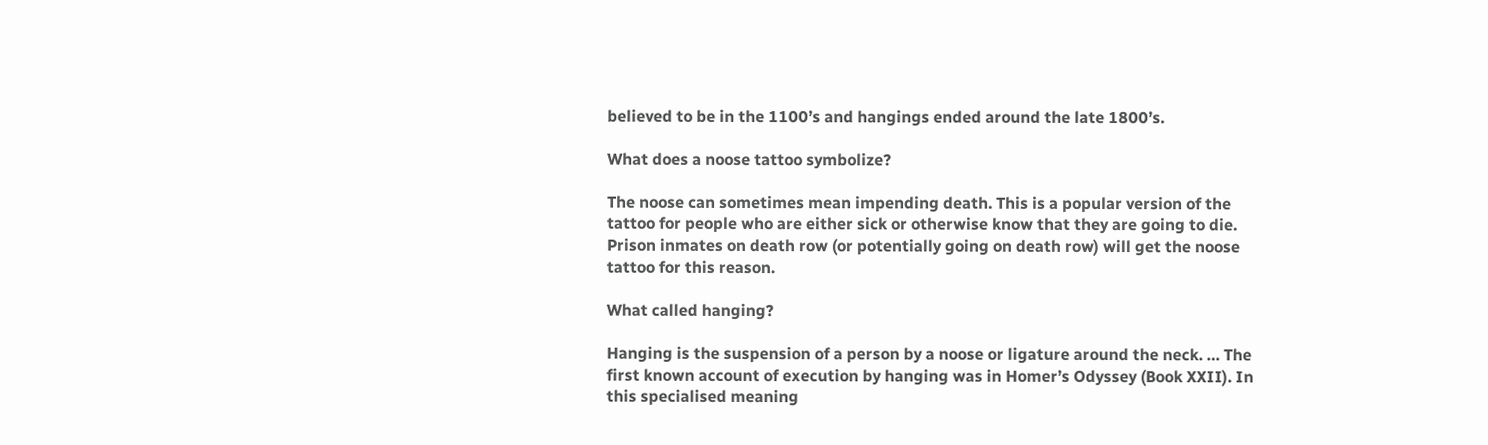believed to be in the 1100’s and hangings ended around the late 1800’s.

What does a noose tattoo symbolize?

The noose can sometimes mean impending death. This is a popular version of the tattoo for people who are either sick or otherwise know that they are going to die. Prison inmates on death row (or potentially going on death row) will get the noose tattoo for this reason.

What called hanging?

Hanging is the suspension of a person by a noose or ligature around the neck. … The first known account of execution by hanging was in Homer’s Odyssey (Book XXII). In this specialised meaning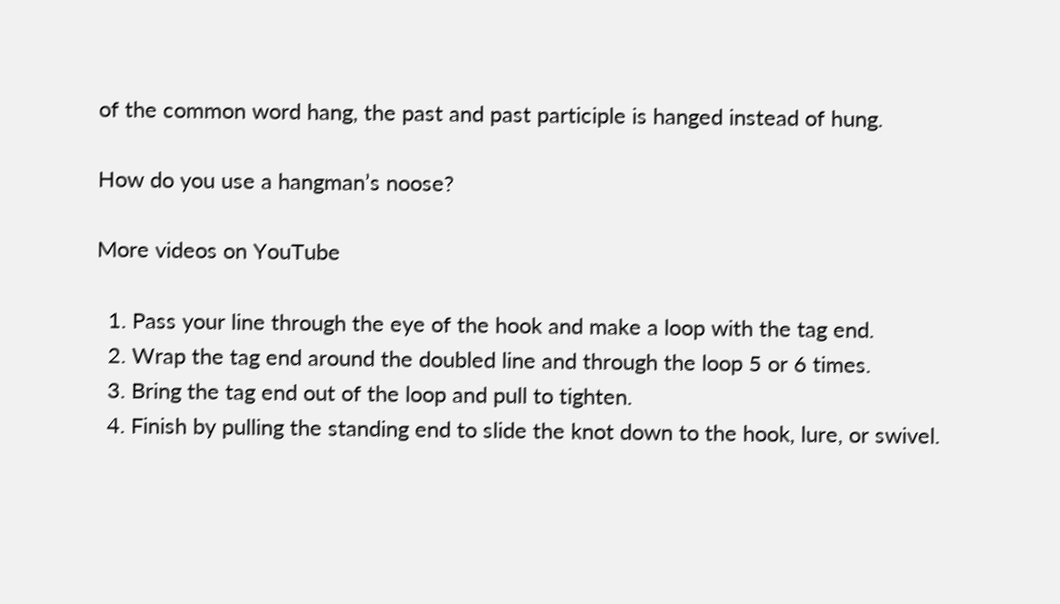of the common word hang, the past and past participle is hanged instead of hung.

How do you use a hangman’s noose?

More videos on YouTube

  1. Pass your line through the eye of the hook and make a loop with the tag end.
  2. Wrap the tag end around the doubled line and through the loop 5 or 6 times.
  3. Bring the tag end out of the loop and pull to tighten.
  4. Finish by pulling the standing end to slide the knot down to the hook, lure, or swivel.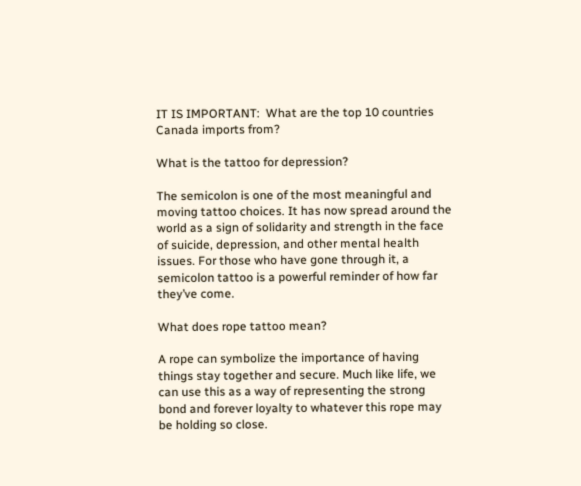IT IS IMPORTANT:  What are the top 10 countries Canada imports from?

What is the tattoo for depression?

The semicolon is one of the most meaningful and moving tattoo choices. It has now spread around the world as a sign of solidarity and strength in the face of suicide, depression, and other mental health issues. For those who have gone through it, a semicolon tattoo is a powerful reminder of how far they’ve come.

What does rope tattoo mean?

A rope can symbolize the importance of having things stay together and secure. Much like life, we can use this as a way of representing the strong bond and forever loyalty to whatever this rope may be holding so close.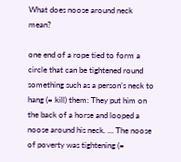What does noose around neck mean?

one end of a rope tied to form a circle that can be tightened round something such as a person’s neck to hang (= kill) them: They put him on the back of a horse and looped a noose around his neck. … The noose of poverty was tightening (=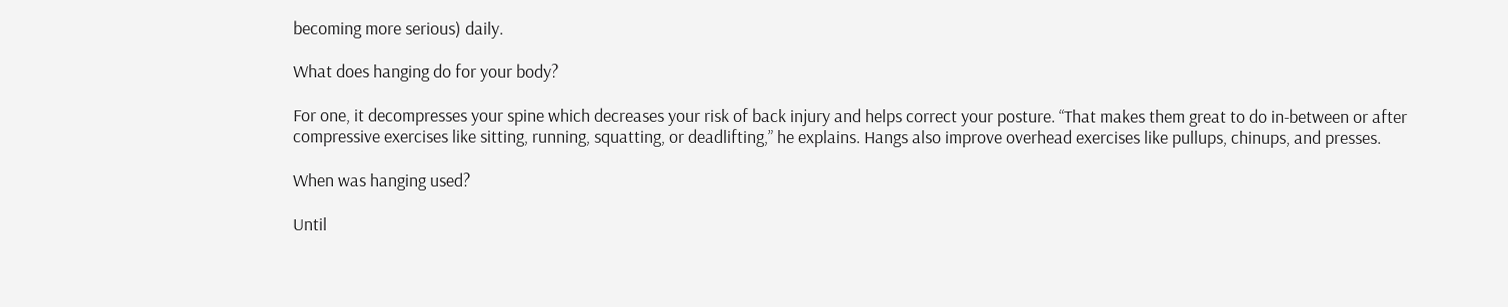becoming more serious) daily.

What does hanging do for your body?

For one, it decompresses your spine which decreases your risk of back injury and helps correct your posture. “That makes them great to do in-between or after compressive exercises like sitting, running, squatting, or deadlifting,” he explains. Hangs also improve overhead exercises like pullups, chinups, and presses.

When was hanging used?

Until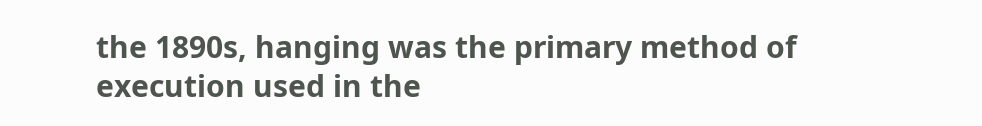the 1890s, hanging was the primary method of execution used in the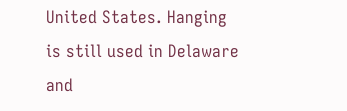United States. Hanging is still used in Delaware and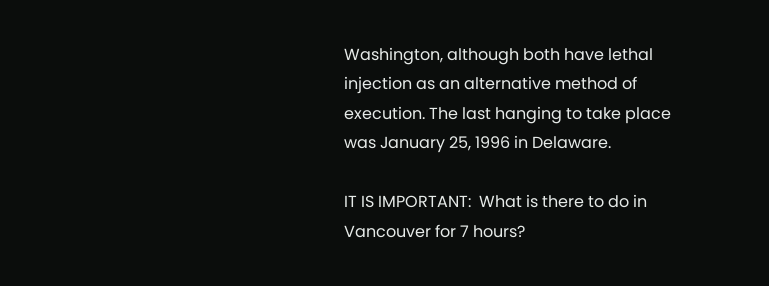Washington, although both have lethal injection as an alternative method of execution. The last hanging to take place was January 25, 1996 in Delaware.

IT IS IMPORTANT:  What is there to do in Vancouver for 7 hours?